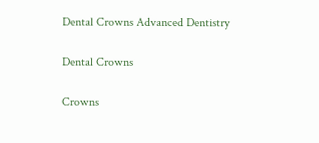Dental Crowns Advanced Dentistry

Dental Crowns

Crowns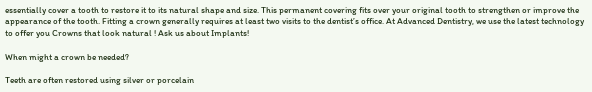essentially cover a tooth to restore it to its natural shape and size. This permanent covering fits over your original tooth to strengthen or improve the appearance of the tooth. Fitting a crown generally requires at least two visits to the dentist’s office. At Advanced Dentistry, we use the latest technology to offer you Crowns that look natural ! Ask us about Implants!

When might a crown be needed?

Teeth are often restored using silver or porcelain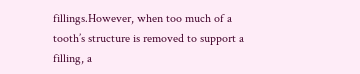fillings.However, when too much of a tooth’s structure is removed to support a filling, a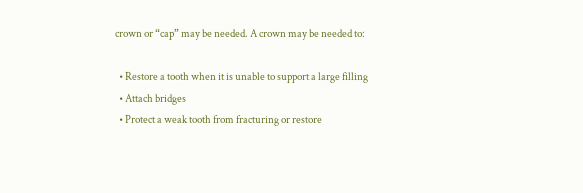crown or “cap” may be needed. A crown may be needed to:

  • Restore a tooth when it is unable to support a large filling
  • Attach bridges
  • Protect a weak tooth from fracturing or restore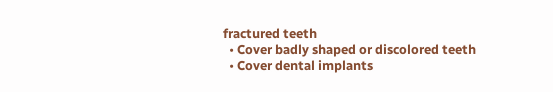fractured teeth
  • Cover badly shaped or discolored teeth
  • Cover dental implants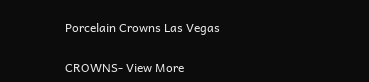Porcelain Crowns Las Vegas

CROWNS- View More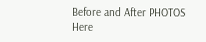Before and After PHOTOS Here